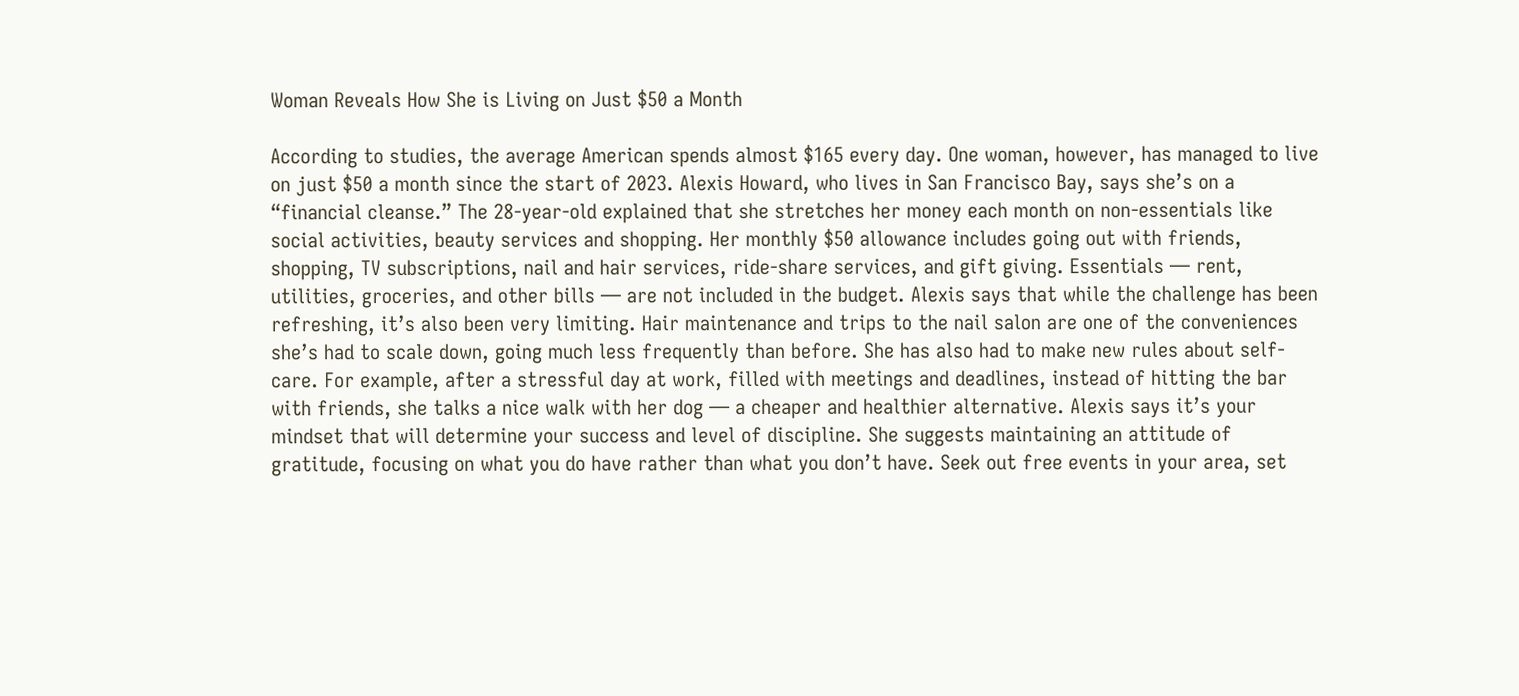Woman Reveals How She is Living on Just $50 a Month

According to studies, the average American spends almost $165 every day. One woman, however, has managed to live on just $50 a month since the start of 2023. Alexis Howard, who lives in San Francisco Bay, says she’s on a “financial cleanse.” The 28-year-old explained that she stretches her money each month on non-essentials like social activities, beauty services and shopping. Her monthly $50 allowance includes going out with friends, shopping, TV subscriptions, nail and hair services, ride-share services, and gift giving. Essentials — rent, utilities, groceries, and other bills — are not included in the budget. Alexis says that while the challenge has been refreshing, it’s also been very limiting. Hair maintenance and trips to the nail salon are one of the conveniences she’s had to scale down, going much less frequently than before. She has also had to make new rules about self-care. For example, after a stressful day at work, filled with meetings and deadlines, instead of hitting the bar with friends, she talks a nice walk with her dog — a cheaper and healthier alternative. Alexis says it’s your mindset that will determine your success and level of discipline. She suggests maintaining an attitude of gratitude, focusing on what you do have rather than what you don’t have. Seek out free events in your area, set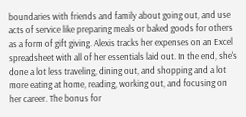boundaries with friends and family about going out, and use acts of service like preparing meals or baked goods for others as a form of gift giving. Alexis tracks her expenses on an Excel spreadsheet with all of her essentials laid out. In the end, she's done a lot less traveling, dining out, and shopping and a lot more eating at home, reading, working out, and focusing on her career. The bonus for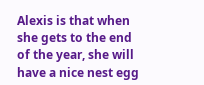Alexis is that when she gets to the end of the year, she will have a nice nest egg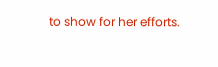to show for her efforts.